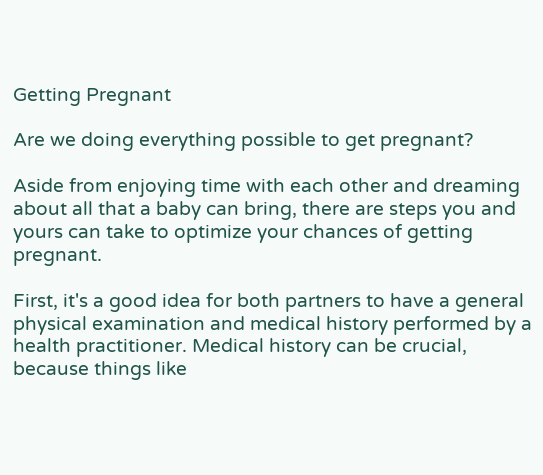Getting Pregnant

Are we doing everything possible to get pregnant?

Aside from enjoying time with each other and dreaming about all that a baby can bring, there are steps you and yours can take to optimize your chances of getting pregnant.

First, it's a good idea for both partners to have a general physical examination and medical history performed by a health practitioner. Medical history can be crucial, because things like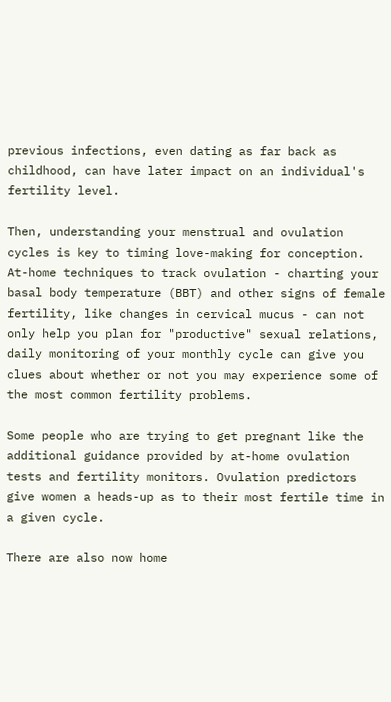previous infections, even dating as far back as childhood, can have later impact on an individual's fertility level.

Then, understanding your menstrual and ovulation cycles is key to timing love-making for conception. At-home techniques to track ovulation - charting your basal body temperature (BBT) and other signs of female fertility, like changes in cervical mucus - can not only help you plan for "productive" sexual relations, daily monitoring of your monthly cycle can give you clues about whether or not you may experience some of the most common fertility problems.

Some people who are trying to get pregnant like the additional guidance provided by at-home ovulation tests and fertility monitors. Ovulation predictors give women a heads-up as to their most fertile time in a given cycle.

There are also now home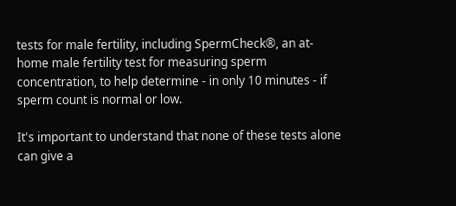tests for male fertility, including SpermCheck®, an at-home male fertility test for measuring sperm concentration, to help determine - in only 10 minutes - if sperm count is normal or low.

It's important to understand that none of these tests alone can give a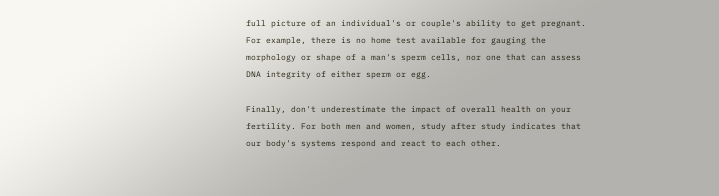full picture of an individual's or couple's ability to get pregnant. For example, there is no home test available for gauging the morphology or shape of a man's sperm cells, nor one that can assess DNA integrity of either sperm or egg.

Finally, don't underestimate the impact of overall health on your fertility. For both men and women, study after study indicates that our body's systems respond and react to each other.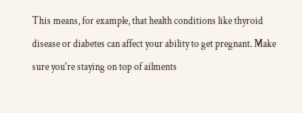This means, for example, that health conditions like thyroid disease or diabetes can affect your ability to get pregnant. Make sure you're staying on top of ailments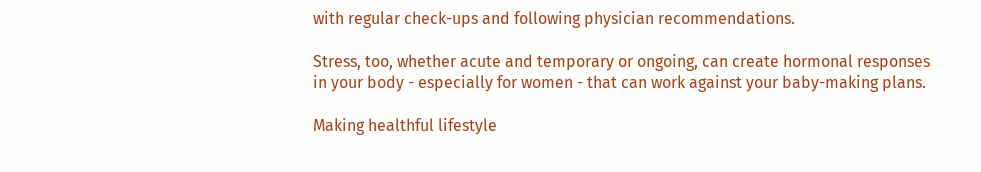with regular check-ups and following physician recommendations.

Stress, too, whether acute and temporary or ongoing, can create hormonal responses in your body - especially for women - that can work against your baby-making plans.

Making healthful lifestyle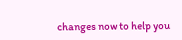changes now to help you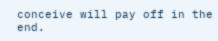conceive will pay off in the end.